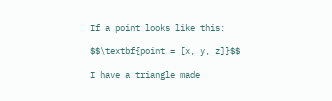If a point looks like this:

$$\textbf{point = [x, y, z]}$$

I have a triangle made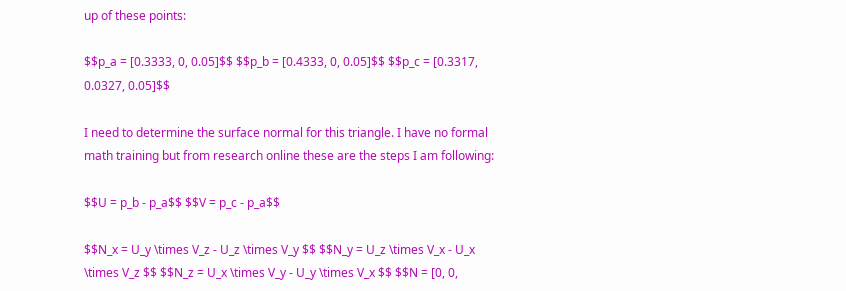up of these points:

$$p_a = [0.3333, 0, 0.05]$$ $$p_b = [0.4333, 0, 0.05]$$ $$p_c = [0.3317, 0.0327, 0.05]$$

I need to determine the surface normal for this triangle. I have no formal math training but from research online these are the steps I am following:

$$U = p_b - p_a$$ $$V = p_c - p_a$$

$$N_x = U_y \times V_z - U_z \times V_y $$ $$N_y = U_z \times V_x - U_x \times V_z $$ $$N_z = U_x \times V_y - U_y \times V_x $$ $$N = [0, 0,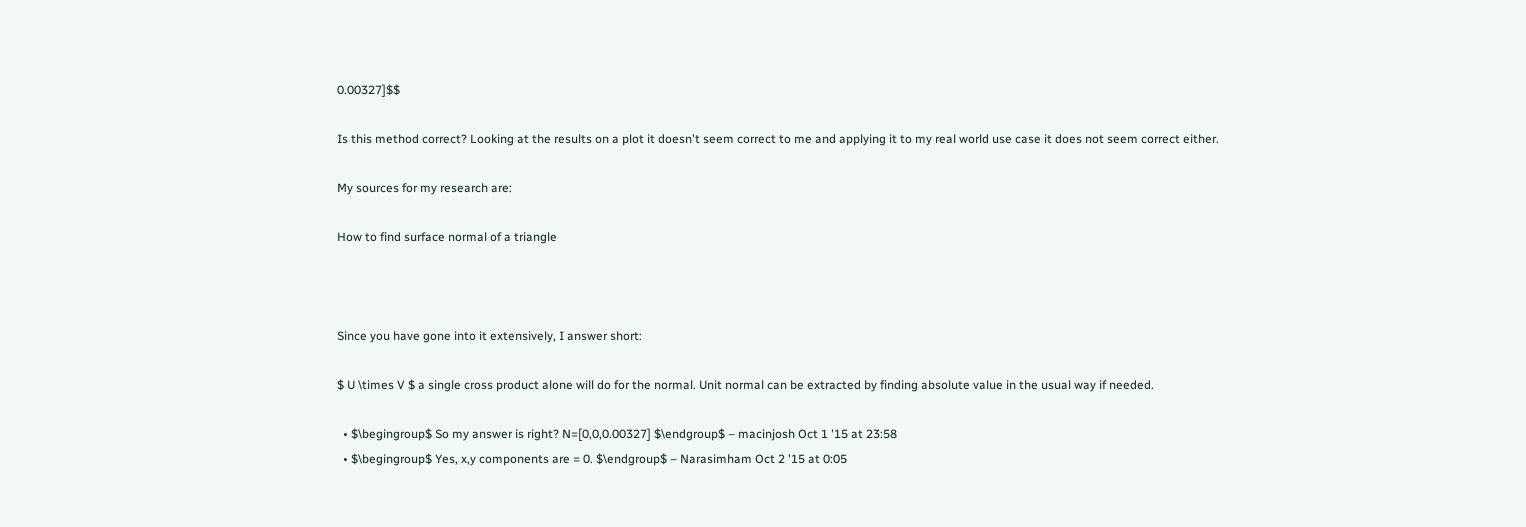0.00327]$$

Is this method correct? Looking at the results on a plot it doesn't seem correct to me and applying it to my real world use case it does not seem correct either.

My sources for my research are:

How to find surface normal of a triangle



Since you have gone into it extensively, I answer short:

$ U \times V $ a single cross product alone will do for the normal. Unit normal can be extracted by finding absolute value in the usual way if needed.

  • $\begingroup$ So my answer is right? N=[0,0,0.00327] $\endgroup$ – macinjosh Oct 1 '15 at 23:58
  • $\begingroup$ Yes, x,y components are = 0. $\endgroup$ – Narasimham Oct 2 '15 at 0:05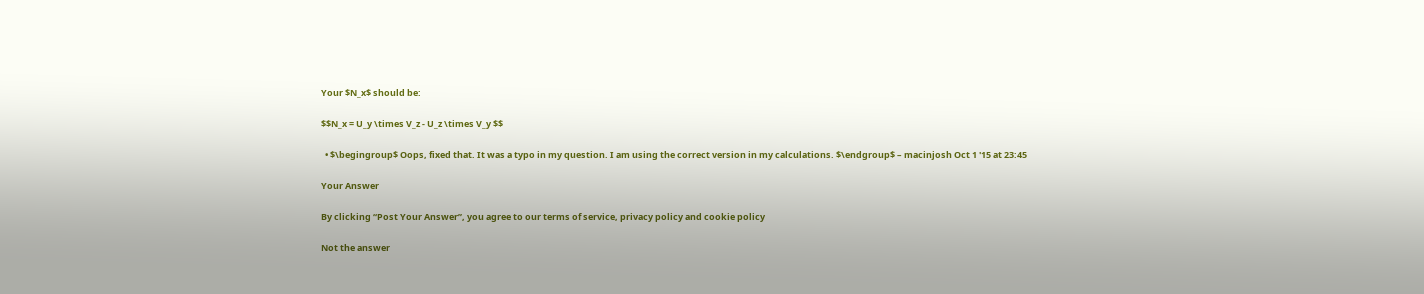Your $N_x$ should be:

$$N_x = U_y \times V_z - U_z \times V_y $$

  • $\begingroup$ Oops, fixed that. It was a typo in my question. I am using the correct version in my calculations. $\endgroup$ – macinjosh Oct 1 '15 at 23:45

Your Answer

By clicking “Post Your Answer”, you agree to our terms of service, privacy policy and cookie policy

Not the answer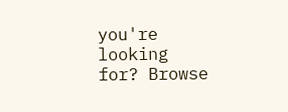you're looking for? Browse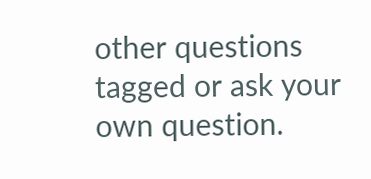other questions tagged or ask your own question.